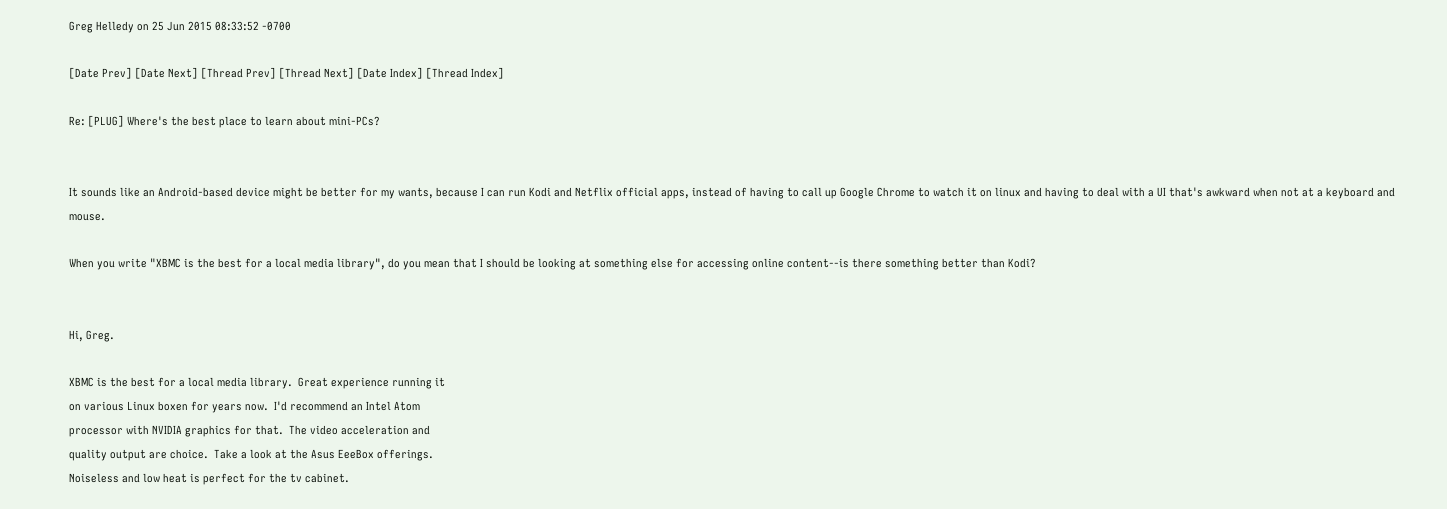Greg Helledy on 25 Jun 2015 08:33:52 -0700

[Date Prev] [Date Next] [Thread Prev] [Thread Next] [Date Index] [Thread Index]

Re: [PLUG] Where's the best place to learn about mini-PCs?


It sounds like an Android-based device might be better for my wants, because I can run Kodi and Netflix official apps, instead of having to call up Google Chrome to watch it on linux and having to deal with a UI that's awkward when not at a keyboard and mouse.

When you write "XBMC is the best for a local media library", do you mean that I should be looking at something else for accessing online content--is there something better than Kodi?


Hi, Greg.

XBMC is the best for a local media library.  Great experience running it
on various Linux boxen for years now.  I'd recommend an Intel Atom
processor with NVIDIA graphics for that.  The video acceleration and
quality output are choice.  Take a look at the Asus EeeBox offerings.
Noiseless and low heat is perfect for the tv cabinet.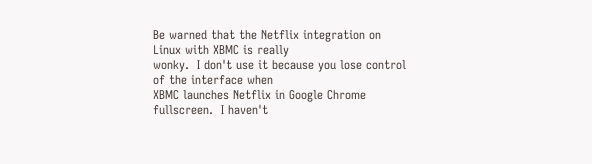Be warned that the Netflix integration on Linux with XBMC is really
wonky.  I don't use it because you lose control of the interface when
XBMC launches Netflix in Google Chrome fullscreen.  I haven't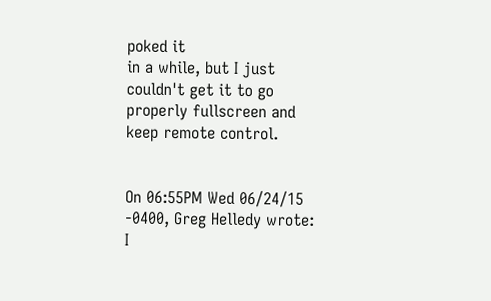poked it
in a while, but I just couldn't get it to go properly fullscreen and
keep remote control.


On 06:55PM Wed 06/24/15 -0400, Greg Helledy wrote:
I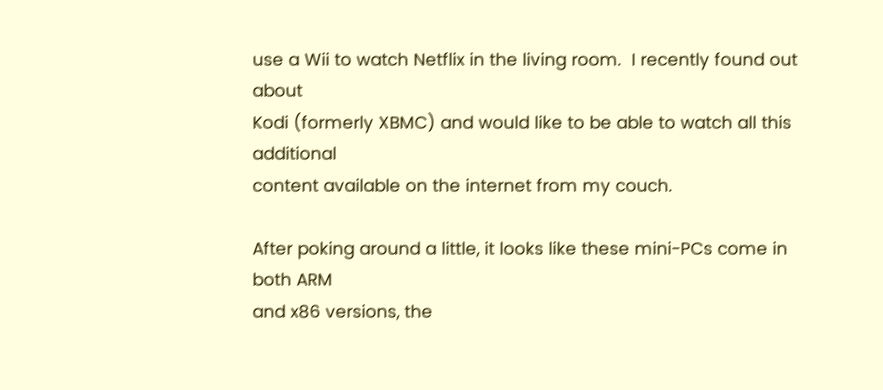use a Wii to watch Netflix in the living room.  I recently found out about
Kodi (formerly XBMC) and would like to be able to watch all this additional
content available on the internet from my couch.

After poking around a little, it looks like these mini-PCs come in both ARM
and x86 versions, the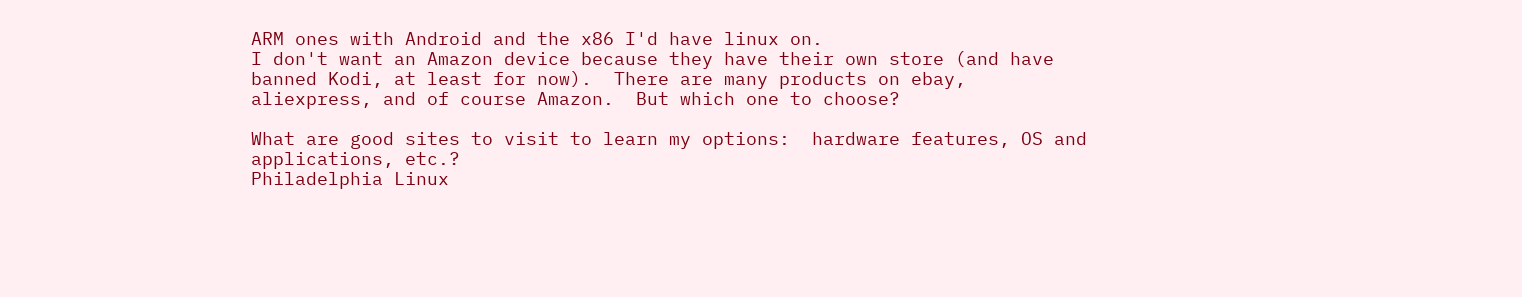ARM ones with Android and the x86 I'd have linux on.
I don't want an Amazon device because they have their own store (and have
banned Kodi, at least for now).  There are many products on ebay,
aliexpress, and of course Amazon.  But which one to choose?

What are good sites to visit to learn my options:  hardware features, OS and
applications, etc.?
Philadelphia Linux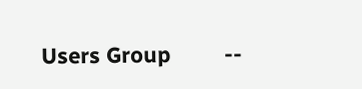Users Group         --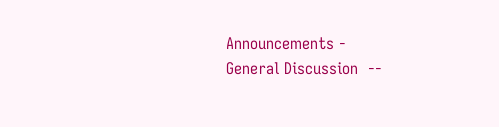Announcements -
General Discussion  --